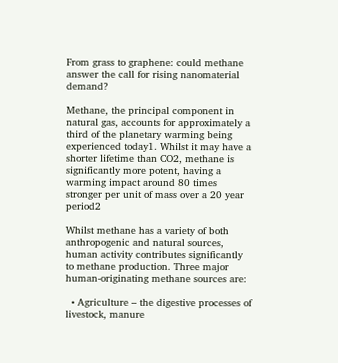From grass to graphene: could methane answer the call for rising nanomaterial demand?

Methane, the principal component in natural gas, accounts for approximately a third of the planetary warming being experienced today1. Whilst it may have a shorter lifetime than CO2, methane is significantly more potent, having a warming impact around 80 times stronger per unit of mass over a 20 year period2

Whilst methane has a variety of both anthropogenic and natural sources, human activity contributes significantly to methane production. Three major human-originating methane sources are:

  • Agriculture – the digestive processes of livestock, manure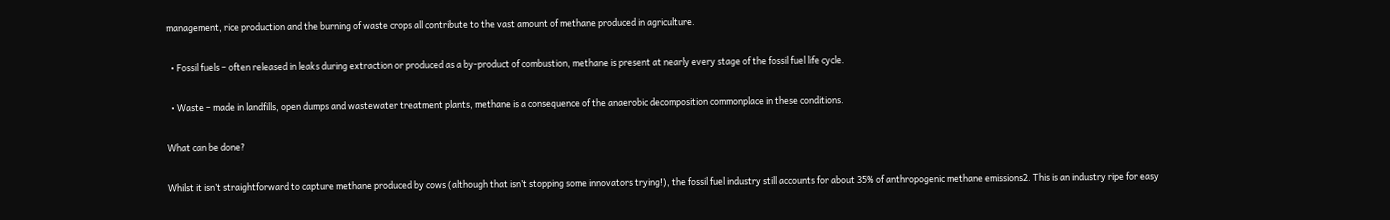management, rice production and the burning of waste crops all contribute to the vast amount of methane produced in agriculture.

  • Fossil fuels – often released in leaks during extraction or produced as a by-product of combustion, methane is present at nearly every stage of the fossil fuel life cycle.

  • Waste – made in landfills, open dumps and wastewater treatment plants, methane is a consequence of the anaerobic decomposition commonplace in these conditions.

What can be done?

Whilst it isn’t straightforward to capture methane produced by cows (although that isn’t stopping some innovators trying!), the fossil fuel industry still accounts for about 35% of anthropogenic methane emissions2. This is an industry ripe for easy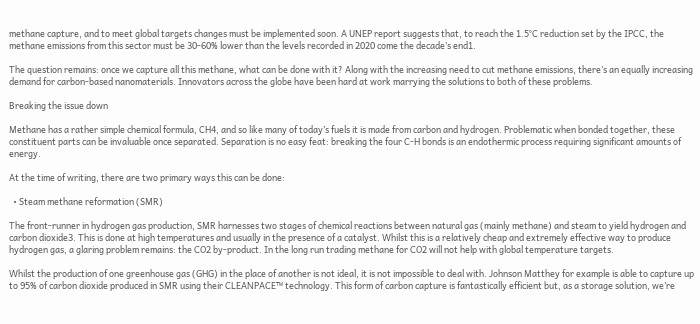methane capture, and to meet global targets changes must be implemented soon. A UNEP report suggests that, to reach the 1.5°C reduction set by the IPCC, the methane emissions from this sector must be 30-60% lower than the levels recorded in 2020 come the decade’s end1.

The question remains: once we capture all this methane, what can be done with it? Along with the increasing need to cut methane emissions, there’s an equally increasing demand for carbon-based nanomaterials. Innovators across the globe have been hard at work marrying the solutions to both of these problems.

Breaking the issue down

Methane has a rather simple chemical formula, CH4, and so like many of today’s fuels it is made from carbon and hydrogen. Problematic when bonded together, these constituent parts can be invaluable once separated. Separation is no easy feat: breaking the four C-H bonds is an endothermic process requiring significant amounts of energy.

At the time of writing, there are two primary ways this can be done:

  • Steam methane reformation (SMR)

The front-runner in hydrogen gas production, SMR harnesses two stages of chemical reactions between natural gas (mainly methane) and steam to yield hydrogen and carbon dioxide3. This is done at high temperatures and usually in the presence of a catalyst. Whilst this is a relatively cheap and extremely effective way to produce hydrogen gas, a glaring problem remains: the CO2 by-product. In the long run trading methane for CO2 will not help with global temperature targets.

Whilst the production of one greenhouse gas (GHG) in the place of another is not ideal, it is not impossible to deal with. Johnson Matthey for example is able to capture up to 95% of carbon dioxide produced in SMR using their CLEANPACE™ technology. This form of carbon capture is fantastically efficient but, as a storage solution, we’re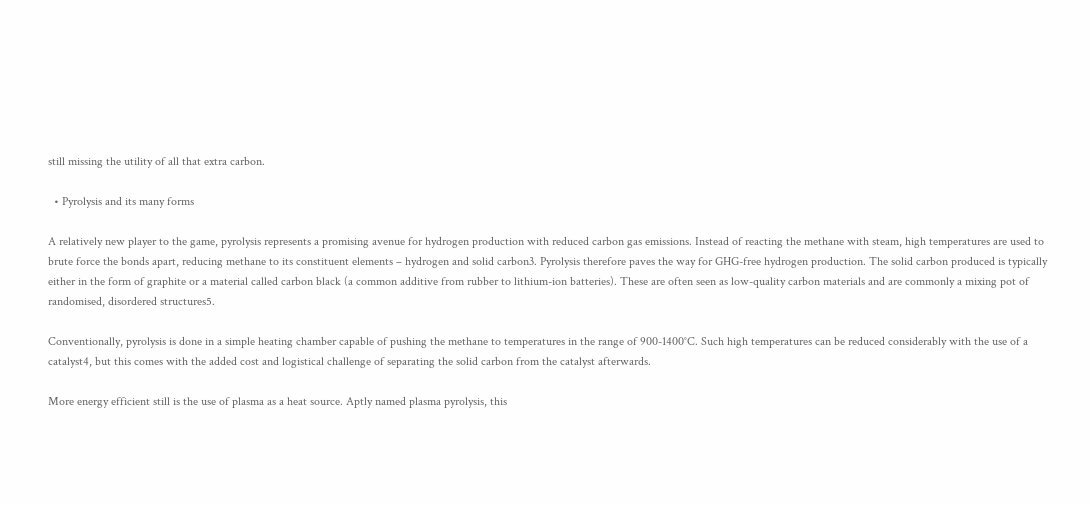still missing the utility of all that extra carbon.

  • Pyrolysis and its many forms

A relatively new player to the game, pyrolysis represents a promising avenue for hydrogen production with reduced carbon gas emissions. Instead of reacting the methane with steam, high temperatures are used to brute force the bonds apart, reducing methane to its constituent elements – hydrogen and solid carbon3. Pyrolysis therefore paves the way for GHG-free hydrogen production. The solid carbon produced is typically either in the form of graphite or a material called carbon black (a common additive from rubber to lithium-ion batteries). These are often seen as low-quality carbon materials and are commonly a mixing pot of randomised, disordered structures5.

Conventionally, pyrolysis is done in a simple heating chamber capable of pushing the methane to temperatures in the range of 900-1400°C. Such high temperatures can be reduced considerably with the use of a catalyst4, but this comes with the added cost and logistical challenge of separating the solid carbon from the catalyst afterwards.

More energy efficient still is the use of plasma as a heat source. Aptly named plasma pyrolysis, this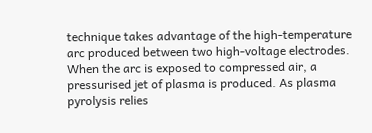technique takes advantage of the high-temperature arc produced between two high-voltage electrodes. When the arc is exposed to compressed air, a pressurised jet of plasma is produced. As plasma pyrolysis relies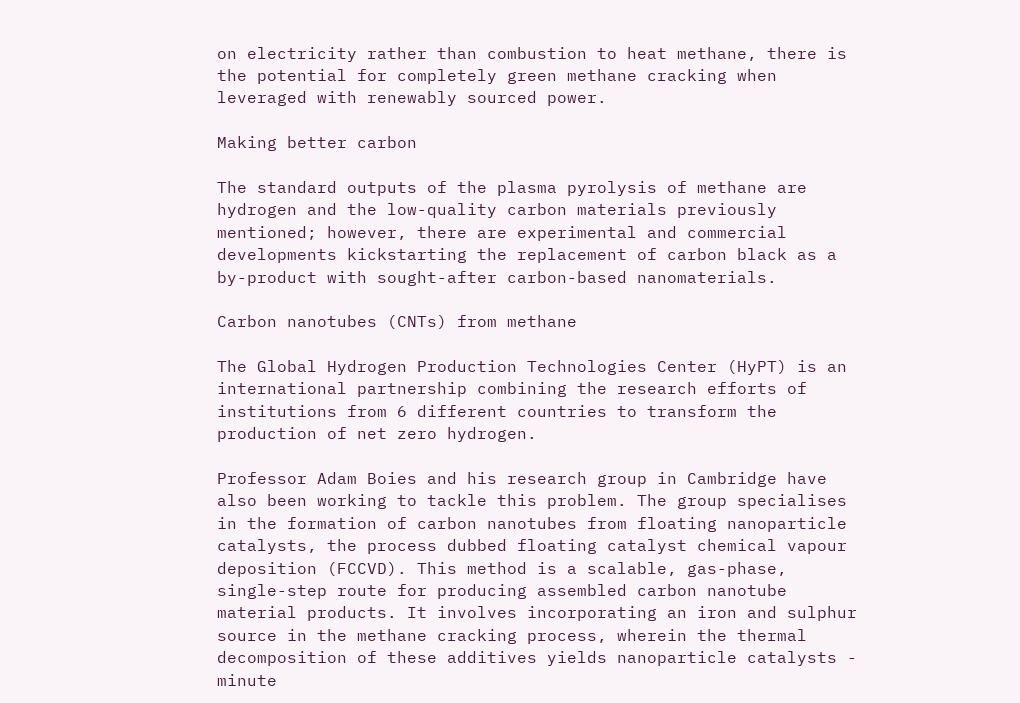on electricity rather than combustion to heat methane, there is the potential for completely green methane cracking when leveraged with renewably sourced power.

Making better carbon

The standard outputs of the plasma pyrolysis of methane are hydrogen and the low-quality carbon materials previously mentioned; however, there are experimental and commercial developments kickstarting the replacement of carbon black as a by-product with sought-after carbon-based nanomaterials.

Carbon nanotubes (CNTs) from methane

The Global Hydrogen Production Technologies Center (HyPT) is an international partnership combining the research efforts of institutions from 6 different countries to transform the production of net zero hydrogen.

Professor Adam Boies and his research group in Cambridge have also been working to tackle this problem. The group specialises in the formation of carbon nanotubes from floating nanoparticle catalysts, the process dubbed floating catalyst chemical vapour deposition (FCCVD). This method is a scalable, gas-phase, single-step route for producing assembled carbon nanotube material products. It involves incorporating an iron and sulphur source in the methane cracking process, wherein the thermal decomposition of these additives yields nanoparticle catalysts - minute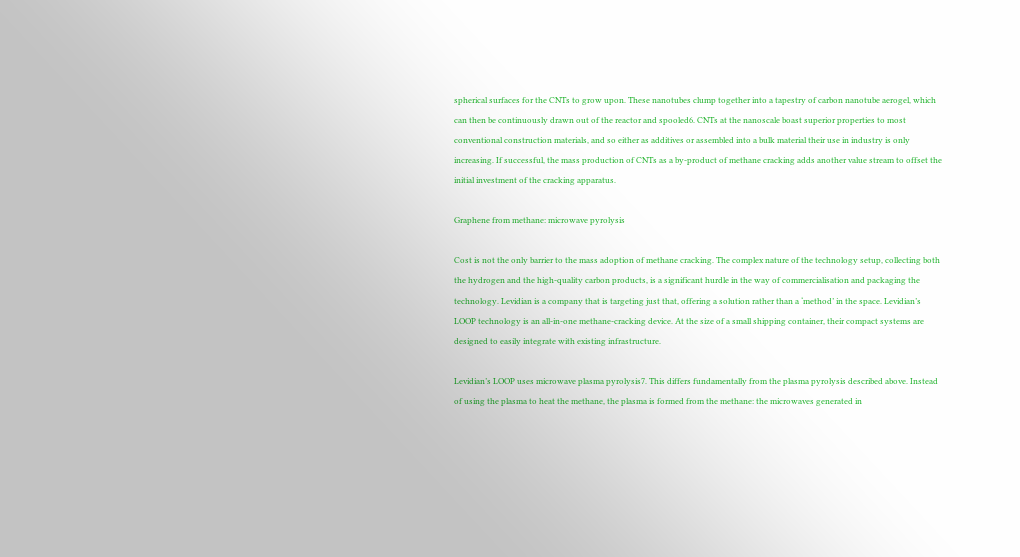spherical surfaces for the CNTs to grow upon. These nanotubes clump together into a tapestry of carbon nanotube aerogel, which can then be continuously drawn out of the reactor and spooled6. CNTs at the nanoscale boast superior properties to most conventional construction materials, and so either as additives or assembled into a bulk material their use in industry is only increasing. If successful, the mass production of CNTs as a by-product of methane cracking adds another value stream to offset the initial investment of the cracking apparatus.

Graphene from methane: microwave pyrolysis

Cost is not the only barrier to the mass adoption of methane cracking. The complex nature of the technology setup, collecting both the hydrogen and the high-quality carbon products, is a significant hurdle in the way of commercialisation and packaging the technology. Levidian is a company that is targeting just that, offering a solution rather than a ‘method’ in the space. Levidian’s LOOP technology is an all-in-one methane-cracking device. At the size of a small shipping container, their compact systems are designed to easily integrate with existing infrastructure.

Levidian’s LOOP uses microwave plasma pyrolysis7. This differs fundamentally from the plasma pyrolysis described above. Instead of using the plasma to heat the methane, the plasma is formed from the methane: the microwaves generated in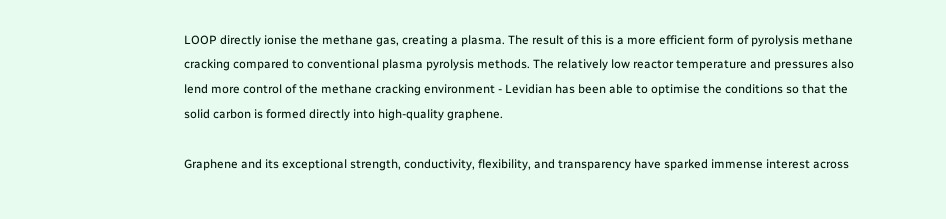LOOP directly ionise the methane gas, creating a plasma. The result of this is a more efficient form of pyrolysis methane cracking compared to conventional plasma pyrolysis methods. The relatively low reactor temperature and pressures also lend more control of the methane cracking environment - Levidian has been able to optimise the conditions so that the solid carbon is formed directly into high-quality graphene.

Graphene and its exceptional strength, conductivity, flexibility, and transparency have sparked immense interest across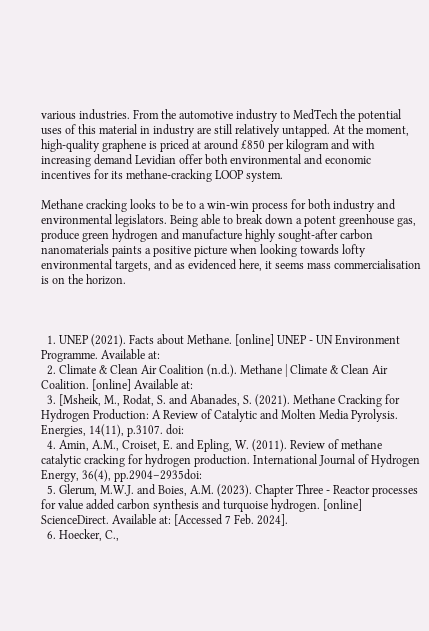various industries. From the automotive industry to MedTech the potential uses of this material in industry are still relatively untapped. At the moment, high-quality graphene is priced at around £850 per kilogram and with increasing demand Levidian offer both environmental and economic incentives for its methane-cracking LOOP system.

Methane cracking looks to be to a win-win process for both industry and environmental legislators. Being able to break down a potent greenhouse gas, produce green hydrogen and manufacture highly sought-after carbon nanomaterials paints a positive picture when looking towards lofty environmental targets, and as evidenced here, it seems mass commercialisation is on the horizon.



  1. UNEP (2021). Facts about Methane. [online] UNEP - UN Environment Programme. Available at:
  2. Climate & Clean Air Coalition (n.d.). Methane | Climate & Clean Air Coalition. [online] Available at:
  3. [Msheik, M., Rodat, S. and Abanades, S. (2021). Methane Cracking for Hydrogen Production: A Review of Catalytic and Molten Media Pyrolysis. Energies, 14(11), p.3107. doi:
  4. Amin, A.M., Croiset, E. and Epling, W. (2011). Review of methane catalytic cracking for hydrogen production. International Journal of Hydrogen Energy, 36(4), pp.2904–2935doi:
  5. Glerum, M.W.J. and Boies, A.M. (2023). Chapter Three - Reactor processes for value added carbon synthesis and turquoise hydrogen. [online] ScienceDirect. Available at: [Accessed 7 Feb. 2024].
  6. Hoecker, C.,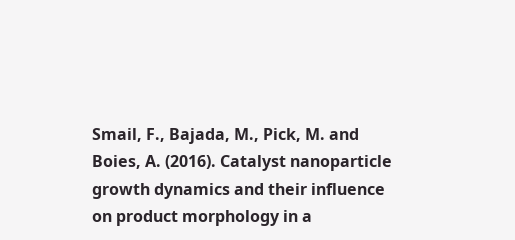Smail, F., Bajada, M., Pick, M. and Boies, A. (2016). Catalyst nanoparticle growth dynamics and their influence on product morphology in a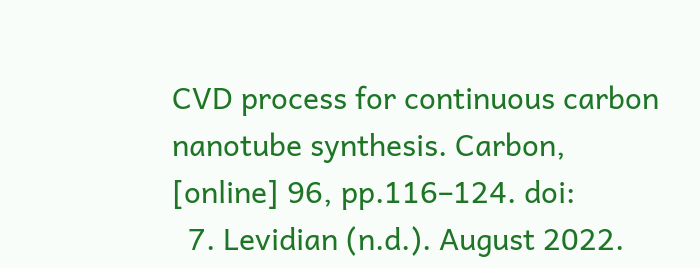CVD process for continuous carbon nanotube synthesis. Carbon, [online] 96, pp.116–124. doi:
  7. Levidian (n.d.). August 2022.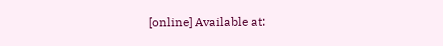[online] Available at: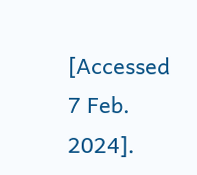[Accessed 7 Feb. 2024].